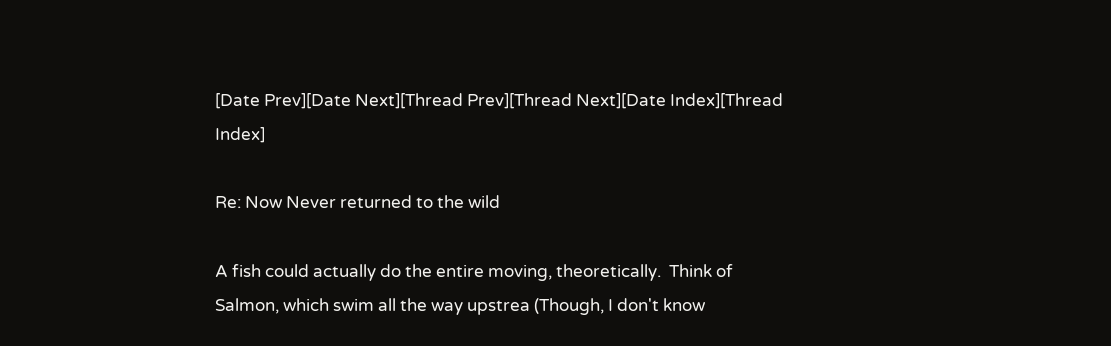[Date Prev][Date Next][Thread Prev][Thread Next][Date Index][Thread Index]

Re: Now Never returned to the wild

A fish could actually do the entire moving, theoretically.  Think of
Salmon, which swim all the way upstrea (Though, I don't know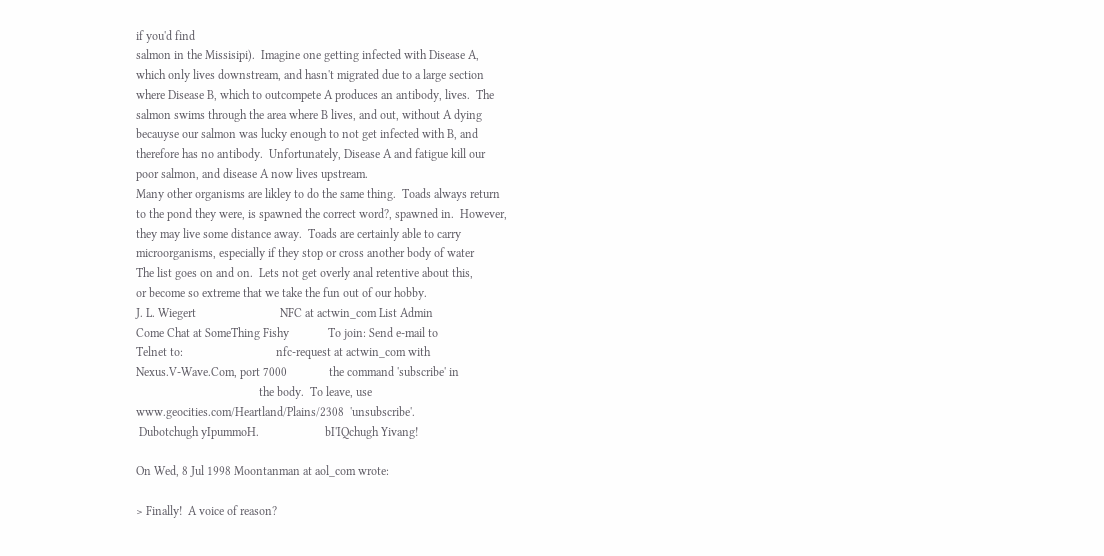if you'd find
salmon in the Missisipi).  Imagine one getting infected with Disease A,
which only lives downstream, and hasn't migrated due to a large section
where Disease B, which to outcompete A produces an antibody, lives.  The
salmon swims through the area where B lives, and out, without A dying
becauyse our salmon was lucky enough to not get infected with B, and
therefore has no antibody.  Unfortunately, Disease A and fatigue kill our
poor salmon, and disease A now lives upstream.
Many other organisms are likley to do the same thing.  Toads always return
to the pond they were, is spawned the correct word?, spawned in.  However,
they may live some distance away.  Toads are certainly able to carry
microorganisms, especially if they stop or cross another body of water
The list goes on and on.  Lets not get overly anal retentive about this,
or become so extreme that we take the fun out of our hobby.
J. L. Wiegert                            NFC at actwin_com List Admin
Come Chat at SomeThing Fishy             To join: Send e-mail to
Telnet to:                               nfc-request at actwin_com with
Nexus.V-Wave.Com, port 7000              the command 'subscribe' in
                                         the body.  To leave, use
www.geocities.com/Heartland/Plains/2308  'unsubscribe'.
 Dubotchugh yIpummoH.                      bI'IQchugh Yivang!

On Wed, 8 Jul 1998 Moontanman at aol_com wrote:

> Finally!  A voice of reason?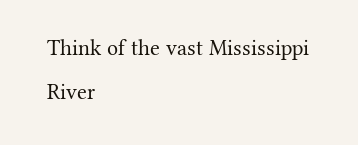Think of the vast Mississippi River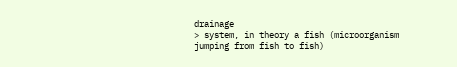drainage
> system, in theory a fish (microorganism jumping from fish to fish)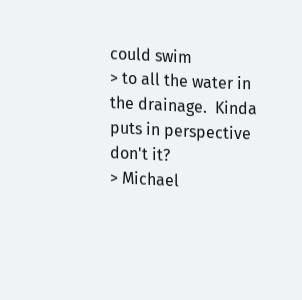could swim
> to all the water in the drainage.  Kinda puts in perspective don't it?
> Michael